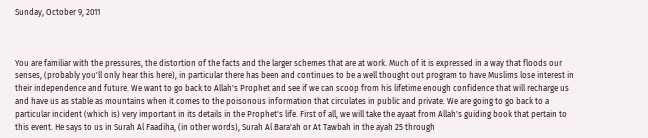Sunday, October 9, 2011



You are familiar with the pressures, the distortion of the facts and the larger schemes that are at work. Much of it is expressed in a way that floods our senses, (probably you'll only hear this here), in particular there has been and continues to be a well thought out program to have Muslims lose interest in their independence and future. We want to go back to Allah's Prophet and see if we can scoop from his lifetime enough confidence that will recharge us and have us as stable as mountains when it comes to the poisonous information that circulates in public and private. We are going to go back to a particular incident (which is) very important in its details in the Prophet's life. First of all, we will take the ayaat from Allah's guiding book that pertain to this event. He says to us in Surah Al Faadiha, (in other words), Surah Al Bara'ah or At Tawbah in the ayah 25 through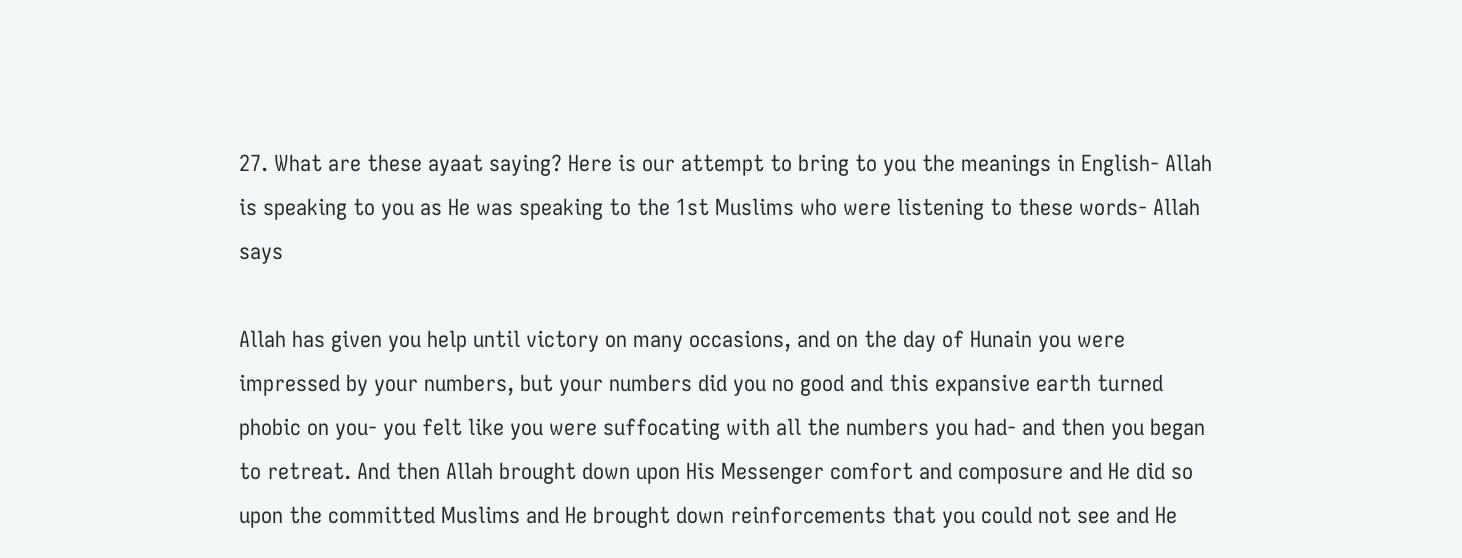27. What are these ayaat saying? Here is our attempt to bring to you the meanings in English- Allah is speaking to you as He was speaking to the 1st Muslims who were listening to these words- Allah says

Allah has given you help until victory on many occasions, and on the day of Hunain you were impressed by your numbers, but your numbers did you no good and this expansive earth turned phobic on you- you felt like you were suffocating with all the numbers you had- and then you began to retreat. And then Allah brought down upon His Messenger comfort and composure and He did so upon the committed Muslims and He brought down reinforcements that you could not see and He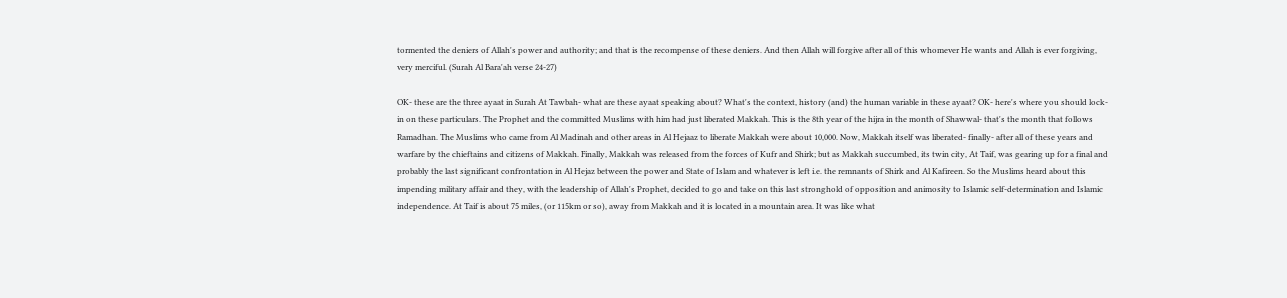tormented the deniers of Allah's power and authority; and that is the recompense of these deniers. And then Allah will forgive after all of this whomever He wants and Allah is ever forgiving, very merciful. (Surah Al Bara'ah verse 24-27)

OK- these are the three ayaat in Surah At Tawbah- what are these ayaat speaking about? What's the context, history (and) the human variable in these ayaat? OK- here's where you should lock-in on these particulars. The Prophet and the committed Muslims with him had just liberated Makkah. This is the 8th year of the hijra in the month of Shawwal- that's the month that follows Ramadhan. The Muslims who came from Al Madinah and other areas in Al Hejaaz to liberate Makkah were about 10,000. Now, Makkah itself was liberated- finally- after all of these years and warfare by the chieftains and citizens of Makkah. Finally, Makkah was released from the forces of Kufr and Shirk; but as Makkah succumbed, its twin city, At Taif, was gearing up for a final and probably the last significant confrontation in Al Hejaz between the power and State of Islam and whatever is left i.e. the remnants of Shirk and Al Kafireen. So the Muslims heard about this impending military affair and they, with the leadership of Allah's Prophet, decided to go and take on this last stronghold of opposition and animosity to Islamic self-determination and Islamic independence. At Taif is about 75 miles, (or 115km or so), away from Makkah and it is located in a mountain area. It was like what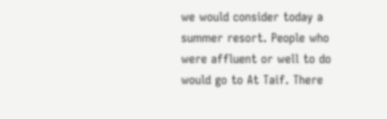we would consider today a summer resort. People who were affluent or well to do would go to At Taif. There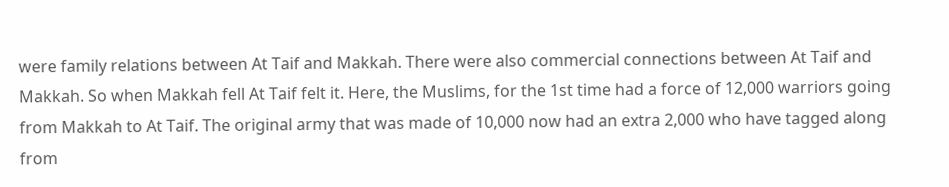were family relations between At Taif and Makkah. There were also commercial connections between At Taif and Makkah. So when Makkah fell At Taif felt it. Here, the Muslims, for the 1st time had a force of 12,000 warriors going from Makkah to At Taif. The original army that was made of 10,000 now had an extra 2,000 who have tagged along from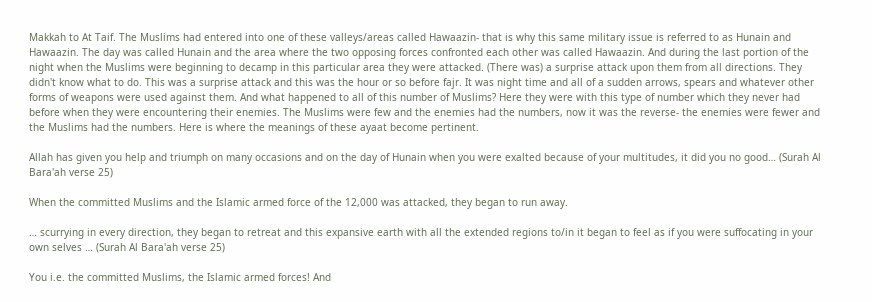Makkah to At Taif. The Muslims had entered into one of these valleys/areas called Hawaazin- that is why this same military issue is referred to as Hunain and Hawaazin. The day was called Hunain and the area where the two opposing forces confronted each other was called Hawaazin. And during the last portion of the night when the Muslims were beginning to decamp in this particular area they were attacked. (There was) a surprise attack upon them from all directions. They didn't know what to do. This was a surprise attack and this was the hour or so before fajr. It was night time and all of a sudden arrows, spears and whatever other forms of weapons were used against them. And what happened to all of this number of Muslims? Here they were with this type of number which they never had before when they were encountering their enemies. The Muslims were few and the enemies had the numbers, now it was the reverse- the enemies were fewer and the Muslims had the numbers. Here is where the meanings of these ayaat become pertinent.

Allah has given you help and triumph on many occasions and on the day of Hunain when you were exalted because of your multitudes, it did you no good… (Surah Al Bara'ah verse 25)

When the committed Muslims and the Islamic armed force of the 12,000 was attacked, they began to run away.

… scurrying in every direction, they began to retreat and this expansive earth with all the extended regions to/in it began to feel as if you were suffocating in your own selves … (Surah Al Bara'ah verse 25)

You i.e. the committed Muslims, the Islamic armed forces! And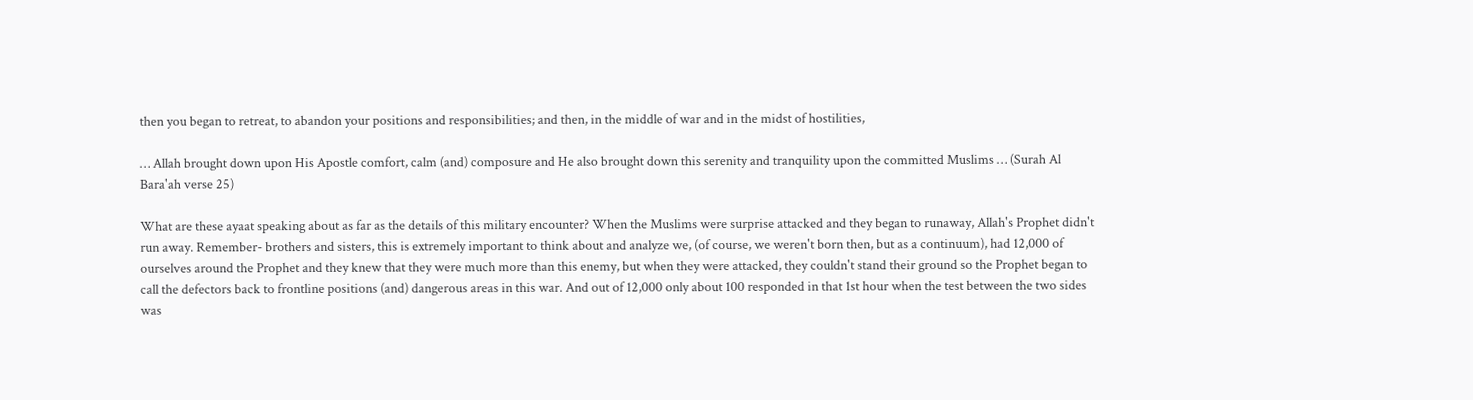then you began to retreat, to abandon your positions and responsibilities; and then, in the middle of war and in the midst of hostilities,

… Allah brought down upon His Apostle comfort, calm (and) composure and He also brought down this serenity and tranquility upon the committed Muslims … (Surah Al Bara'ah verse 25)

What are these ayaat speaking about as far as the details of this military encounter? When the Muslims were surprise attacked and they began to runaway, Allah's Prophet didn't run away. Remember- brothers and sisters, this is extremely important to think about and analyze we, (of course, we weren't born then, but as a continuum), had 12,000 of ourselves around the Prophet and they knew that they were much more than this enemy, but when they were attacked, they couldn't stand their ground so the Prophet began to call the defectors back to frontline positions (and) dangerous areas in this war. And out of 12,000 only about 100 responded in that 1st hour when the test between the two sides was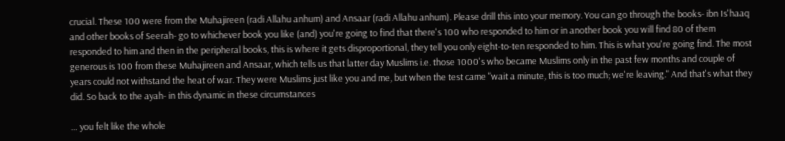crucial. These 100 were from the Muhajireen (radi Allahu anhum) and Ansaar (radi Allahu anhum). Please drill this into your memory. You can go through the books- ibn Is'haaq and other books of Seerah- go to whichever book you like (and) you're going to find that there's 100 who responded to him or in another book you will find 80 of them responded to him and then in the peripheral books, this is where it gets disproportional, they tell you only eight-to-ten responded to him. This is what you're going find. The most generous is 100 from these Muhajireen and Ansaar, which tells us that latter day Muslims i.e. those 1000's who became Muslims only in the past few months and couple of years could not withstand the heat of war. They were Muslims just like you and me, but when the test came "wait a minute, this is too much; we're leaving." And that's what they did. So back to the ayah- in this dynamic in these circumstances

… you felt like the whole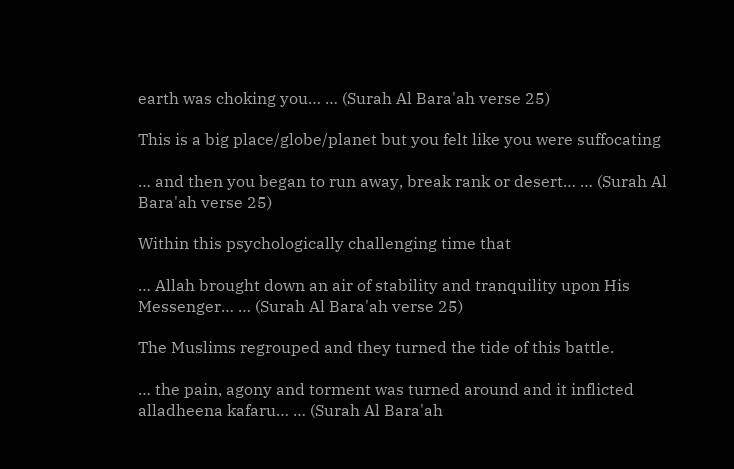earth was choking you… … (Surah Al Bara'ah verse 25)

This is a big place/globe/planet but you felt like you were suffocating

… and then you began to run away, break rank or desert… … (Surah Al Bara'ah verse 25)

Within this psychologically challenging time that

… Allah brought down an air of stability and tranquility upon His Messenger… … (Surah Al Bara'ah verse 25)

The Muslims regrouped and they turned the tide of this battle.

… the pain, agony and torment was turned around and it inflicted alladheena kafaru… … (Surah Al Bara'ah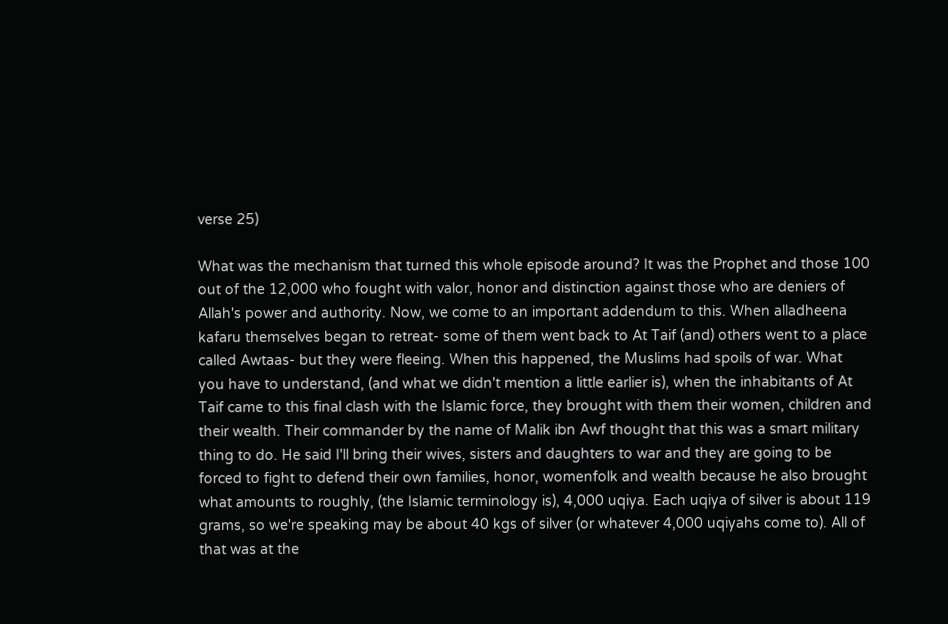verse 25)

What was the mechanism that turned this whole episode around? It was the Prophet and those 100 out of the 12,000 who fought with valor, honor and distinction against those who are deniers of Allah's power and authority. Now, we come to an important addendum to this. When alladheena kafaru themselves began to retreat- some of them went back to At Taif (and) others went to a place called Awtaas- but they were fleeing. When this happened, the Muslims had spoils of war. What you have to understand, (and what we didn't mention a little earlier is), when the inhabitants of At Taif came to this final clash with the Islamic force, they brought with them their women, children and their wealth. Their commander by the name of Malik ibn Awf thought that this was a smart military thing to do. He said I'll bring their wives, sisters and daughters to war and they are going to be forced to fight to defend their own families, honor, womenfolk and wealth because he also brought what amounts to roughly, (the Islamic terminology is), 4,000 uqiya. Each uqiya of silver is about 119 grams, so we're speaking may be about 40 kgs of silver (or whatever 4,000 uqiyahs come to). All of that was at the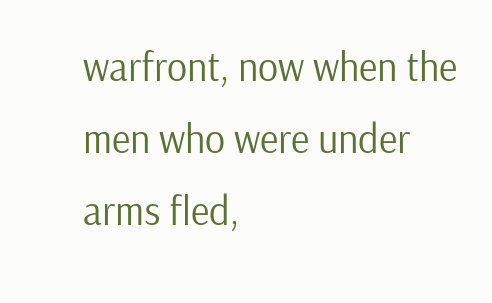warfront, now when the men who were under arms fled,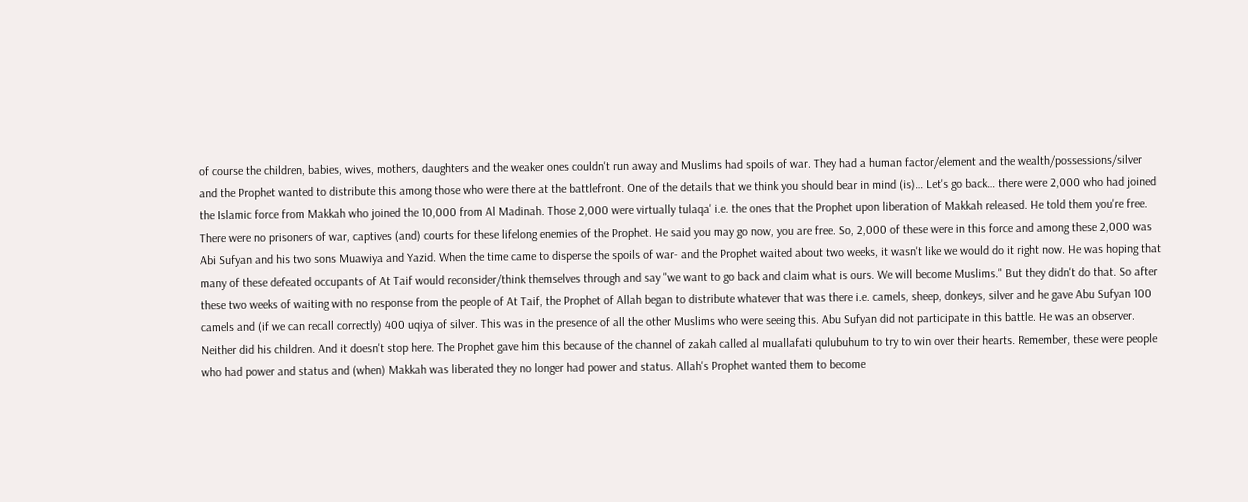of course the children, babies, wives, mothers, daughters and the weaker ones couldn't run away and Muslims had spoils of war. They had a human factor/element and the wealth/possessions/silver and the Prophet wanted to distribute this among those who were there at the battlefront. One of the details that we think you should bear in mind (is)… Let's go back… there were 2,000 who had joined the Islamic force from Makkah who joined the 10,000 from Al Madinah. Those 2,000 were virtually tulaqa' i.e. the ones that the Prophet upon liberation of Makkah released. He told them you're free. There were no prisoners of war, captives (and) courts for these lifelong enemies of the Prophet. He said you may go now, you are free. So, 2,000 of these were in this force and among these 2,000 was Abi Sufyan and his two sons Muawiya and Yazid. When the time came to disperse the spoils of war- and the Prophet waited about two weeks, it wasn't like we would do it right now. He was hoping that many of these defeated occupants of At Taif would reconsider/think themselves through and say "we want to go back and claim what is ours. We will become Muslims." But they didn't do that. So after these two weeks of waiting with no response from the people of At Taif, the Prophet of Allah began to distribute whatever that was there i.e. camels, sheep, donkeys, silver and he gave Abu Sufyan 100 camels and (if we can recall correctly) 400 uqiya of silver. This was in the presence of all the other Muslims who were seeing this. Abu Sufyan did not participate in this battle. He was an observer. Neither did his children. And it doesn't stop here. The Prophet gave him this because of the channel of zakah called al muallafati qulubuhum to try to win over their hearts. Remember, these were people who had power and status and (when) Makkah was liberated they no longer had power and status. Allah's Prophet wanted them to become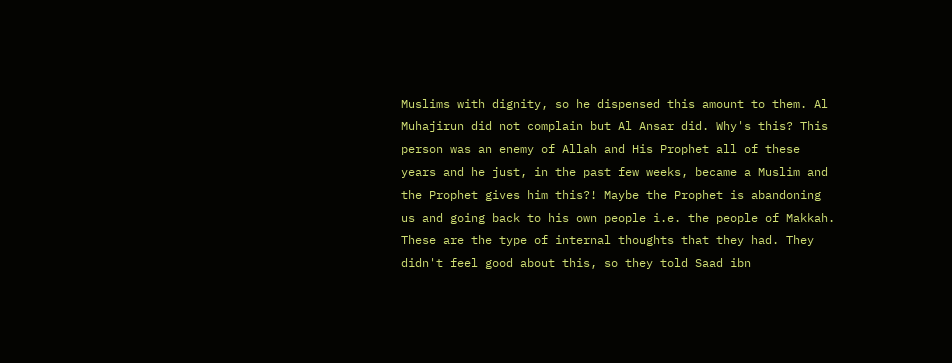Muslims with dignity, so he dispensed this amount to them. Al Muhajirun did not complain but Al Ansar did. Why's this? This person was an enemy of Allah and His Prophet all of these years and he just, in the past few weeks, became a Muslim and the Prophet gives him this?! Maybe the Prophet is abandoning us and going back to his own people i.e. the people of Makkah. These are the type of internal thoughts that they had. They didn't feel good about this, so they told Saad ibn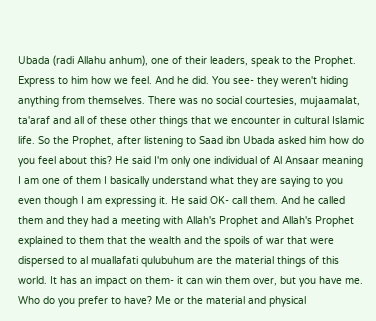Ubada (radi Allahu anhum), one of their leaders, speak to the Prophet. Express to him how we feel. And he did. You see- they weren't hiding anything from themselves. There was no social courtesies, mujaamalat, ta'araf and all of these other things that we encounter in cultural Islamic life. So the Prophet, after listening to Saad ibn Ubada asked him how do you feel about this? He said I'm only one individual of Al Ansaar meaning I am one of them I basically understand what they are saying to you even though I am expressing it. He said OK- call them. And he called them and they had a meeting with Allah's Prophet and Allah's Prophet explained to them that the wealth and the spoils of war that were dispersed to al muallafati qulubuhum are the material things of this world. It has an impact on them- it can win them over, but you have me. Who do you prefer to have? Me or the material and physical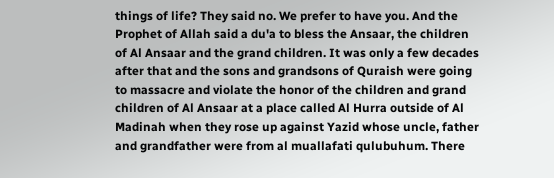things of life? They said no. We prefer to have you. And the Prophet of Allah said a du'a to bless the Ansaar, the children of Al Ansaar and the grand children. It was only a few decades after that and the sons and grandsons of Quraish were going to massacre and violate the honor of the children and grand children of Al Ansaar at a place called Al Hurra outside of Al Madinah when they rose up against Yazid whose uncle, father and grandfather were from al muallafati qulubuhum. There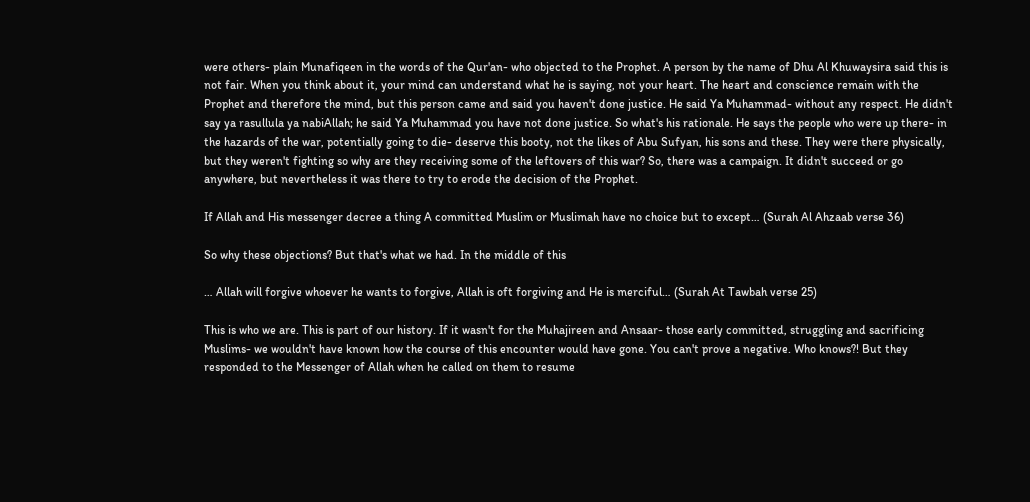were others- plain Munafiqeen in the words of the Qur'an- who objected to the Prophet. A person by the name of Dhu Al Khuwaysira said this is not fair. When you think about it, your mind can understand what he is saying, not your heart. The heart and conscience remain with the Prophet and therefore the mind, but this person came and said you haven't done justice. He said Ya Muhammad- without any respect. He didn't say ya rasullula ya nabiAllah; he said Ya Muhammad you have not done justice. So what's his rationale. He says the people who were up there- in the hazards of the war, potentially going to die- deserve this booty, not the likes of Abu Sufyan, his sons and these. They were there physically, but they weren't fighting so why are they receiving some of the leftovers of this war? So, there was a campaign. It didn't succeed or go anywhere, but nevertheless it was there to try to erode the decision of the Prophet.

If Allah and His messenger decree a thing A committed Muslim or Muslimah have no choice but to except… (Surah Al Ahzaab verse 36)

So why these objections? But that's what we had. In the middle of this

… Allah will forgive whoever he wants to forgive, Allah is oft forgiving and He is merciful… (Surah At Tawbah verse 25)

This is who we are. This is part of our history. If it wasn't for the Muhajireen and Ansaar- those early committed, struggling and sacrificing Muslims- we wouldn't have known how the course of this encounter would have gone. You can't prove a negative. Who knows?! But they responded to the Messenger of Allah when he called on them to resume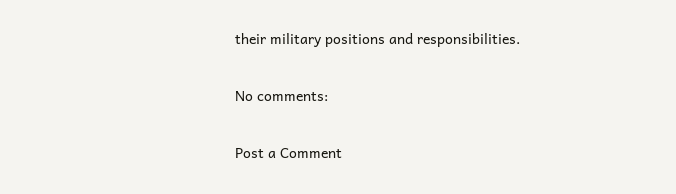their military positions and responsibilities.

No comments:

Post a Comment